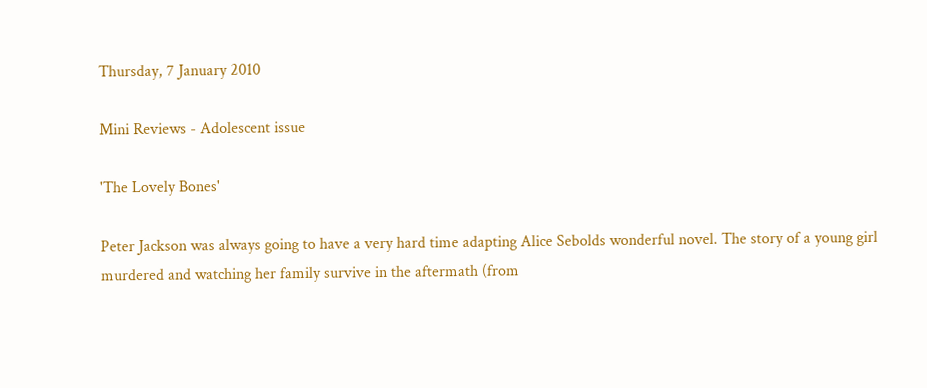Thursday, 7 January 2010

Mini Reviews - Adolescent issue

'The Lovely Bones'

Peter Jackson was always going to have a very hard time adapting Alice Sebolds wonderful novel. The story of a young girl murdered and watching her family survive in the aftermath (from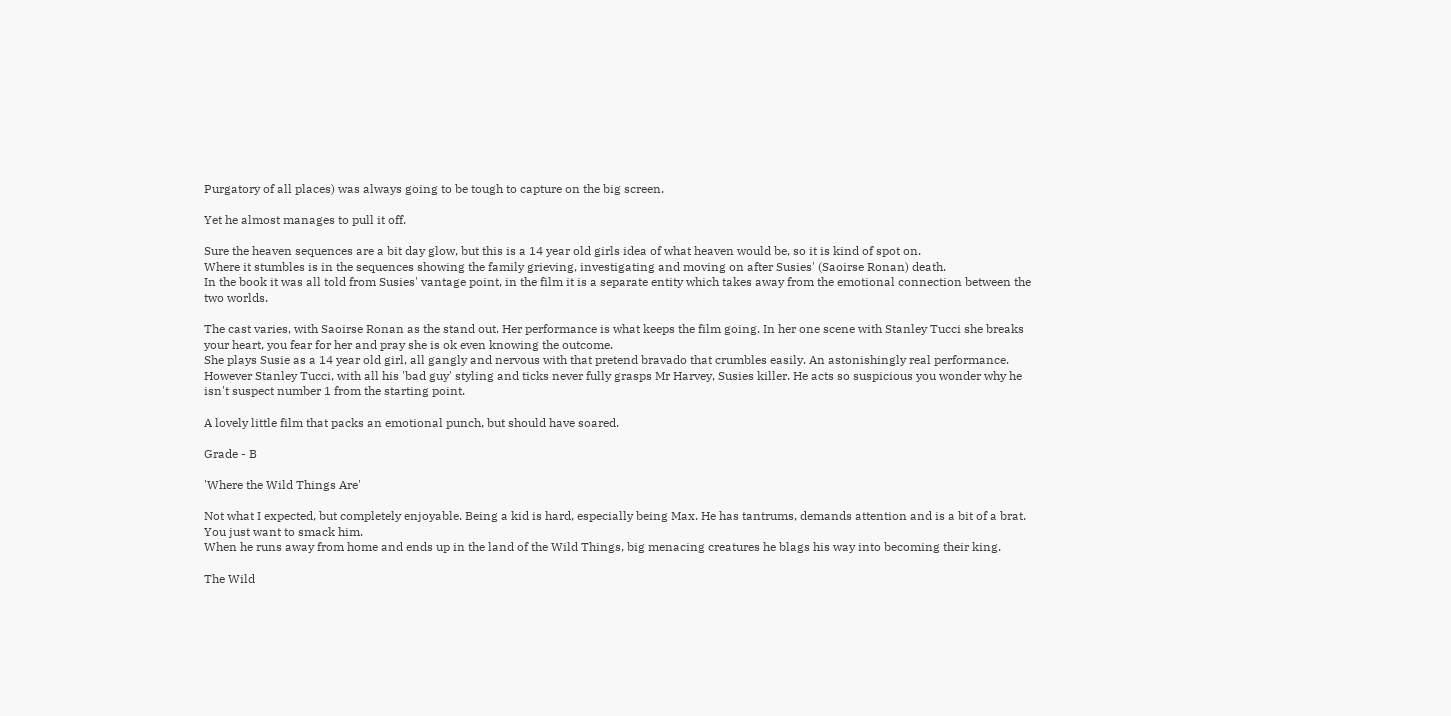Purgatory of all places) was always going to be tough to capture on the big screen.

Yet he almost manages to pull it off.

Sure the heaven sequences are a bit day glow, but this is a 14 year old girls idea of what heaven would be, so it is kind of spot on.
Where it stumbles is in the sequences showing the family grieving, investigating and moving on after Susies' (Saoirse Ronan) death.
In the book it was all told from Susies' vantage point, in the film it is a separate entity which takes away from the emotional connection between the two worlds.

The cast varies, with Saoirse Ronan as the stand out. Her performance is what keeps the film going. In her one scene with Stanley Tucci she breaks your heart, you fear for her and pray she is ok even knowing the outcome.
She plays Susie as a 14 year old girl, all gangly and nervous with that pretend bravado that crumbles easily. An astonishingly real performance.
However Stanley Tucci, with all his 'bad guy' styling and ticks never fully grasps Mr Harvey, Susies killer. He acts so suspicious you wonder why he isn't suspect number 1 from the starting point.

A lovely little film that packs an emotional punch, but should have soared.

Grade - B

'Where the Wild Things Are'

Not what I expected, but completely enjoyable. Being a kid is hard, especially being Max. He has tantrums, demands attention and is a bit of a brat. You just want to smack him.
When he runs away from home and ends up in the land of the Wild Things, big menacing creatures he blags his way into becoming their king.

The Wild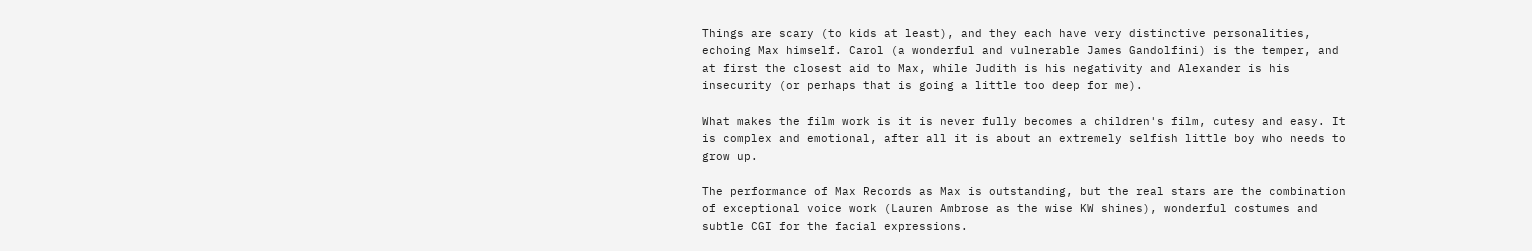Things are scary (to kids at least), and they each have very distinctive personalities, echoing Max himself. Carol (a wonderful and vulnerable James Gandolfini) is the temper, and at first the closest aid to Max, while Judith is his negativity and Alexander is his insecurity (or perhaps that is going a little too deep for me).

What makes the film work is it is never fully becomes a children's film, cutesy and easy. It is complex and emotional, after all it is about an extremely selfish little boy who needs to grow up.

The performance of Max Records as Max is outstanding, but the real stars are the combination of exceptional voice work (Lauren Ambrose as the wise KW shines), wonderful costumes and subtle CGI for the facial expressions.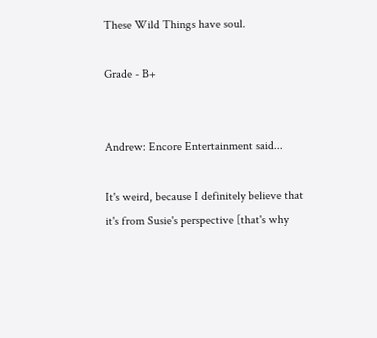These Wild Things have soul.

Grade - B+


Andrew: Encore Entertainment said...

It's weird, because I definitely believe that it's from Susie's perspective [that's why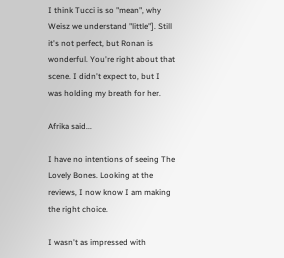I think Tucci is so "mean", why Weisz we understand "little"]. Still it's not perfect, but Ronan is wonderful. You're right about that scene. I didn't expect to, but I was holding my breath for her.

Afrika said...

I have no intentions of seeing The Lovely Bones. Looking at the reviews, I now know I am making the right choice.

I wasn't as impressed with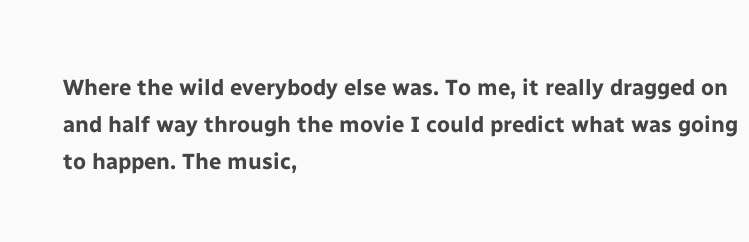Where the wild everybody else was. To me, it really dragged on and half way through the movie I could predict what was going to happen. The music,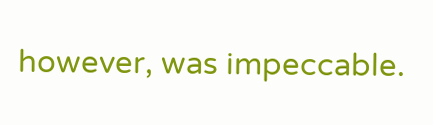however, was impeccable.